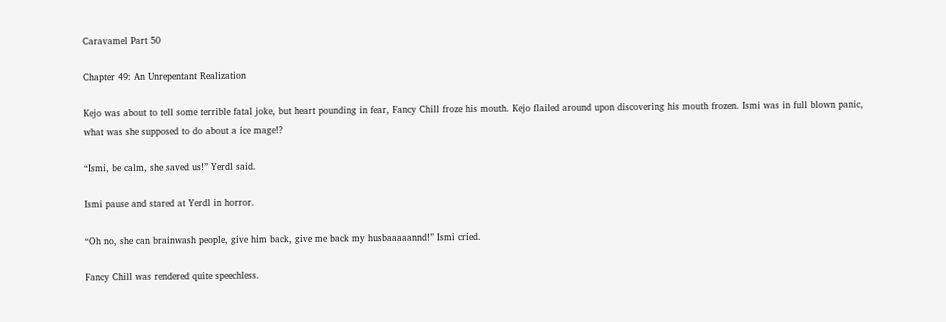Caravamel Part 50

Chapter 49: An Unrepentant Realization

Kejo was about to tell some terrible fatal joke, but heart pounding in fear, Fancy Chill froze his mouth. Kejo flailed around upon discovering his mouth frozen. Ismi was in full blown panic, what was she supposed to do about a ice mage!?

“Ismi, be calm, she saved us!” Yerdl said.

Ismi pause and stared at Yerdl in horror.

“Oh no, she can brainwash people, give him back, give me back my husbaaaaannd!” Ismi cried.

Fancy Chill was rendered quite speechless.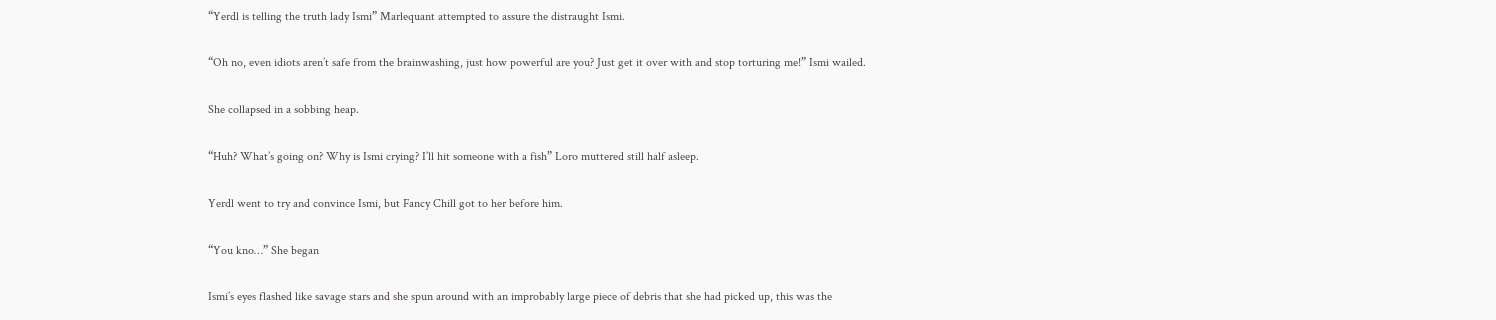“Yerdl is telling the truth lady Ismi” Marlequant attempted to assure the distraught Ismi.

“Oh no, even idiots aren’t safe from the brainwashing, just how powerful are you? Just get it over with and stop torturing me!” Ismi wailed.

She collapsed in a sobbing heap.

“Huh? What’s going on? Why is Ismi crying? I’ll hit someone with a fish” Loro muttered still half asleep.

Yerdl went to try and convince Ismi, but Fancy Chill got to her before him.

“You kno…” She began

Ismi’s eyes flashed like savage stars and she spun around with an improbably large piece of debris that she had picked up, this was the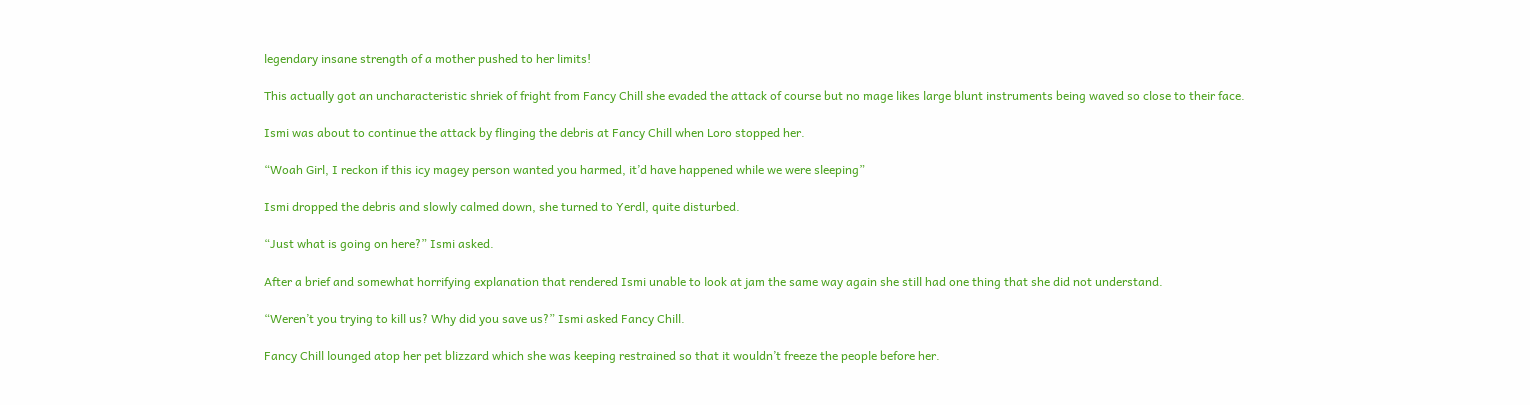legendary insane strength of a mother pushed to her limits!

This actually got an uncharacteristic shriek of fright from Fancy Chill she evaded the attack of course but no mage likes large blunt instruments being waved so close to their face.

Ismi was about to continue the attack by flinging the debris at Fancy Chill when Loro stopped her.

“Woah Girl, I reckon if this icy magey person wanted you harmed, it’d have happened while we were sleeping”

Ismi dropped the debris and slowly calmed down, she turned to Yerdl, quite disturbed.

“Just what is going on here?” Ismi asked.

After a brief and somewhat horrifying explanation that rendered Ismi unable to look at jam the same way again she still had one thing that she did not understand.

“Weren’t you trying to kill us? Why did you save us?” Ismi asked Fancy Chill.

Fancy Chill lounged atop her pet blizzard which she was keeping restrained so that it wouldn’t freeze the people before her.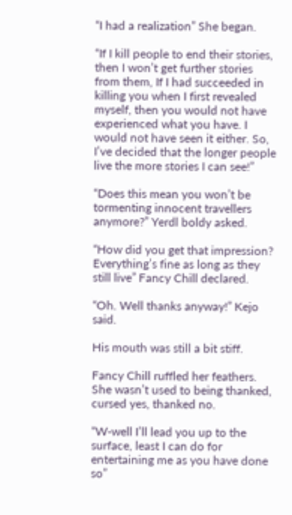“I had a realization” She began.

“If I kill people to end their stories, then I won’t get further stories from them, If I had succeeded in killing you when I first revealed myself, then you would not have experienced what you have. I would not have seen it either. So, I’ve decided that the longer people live the more stories I can see!”

“Does this mean you won’t be tormenting innocent travellers anymore?” Yerdl boldy asked.

“How did you get that impression? Everything’s fine as long as they still live” Fancy Chill declared.

“Oh. Well thanks anyway!” Kejo said.

His mouth was still a bit stiff.

Fancy Chill ruffled her feathers. She wasn’t used to being thanked, cursed yes, thanked no.

“W-well I’ll lead you up to the surface, least I can do for entertaining me as you have done so”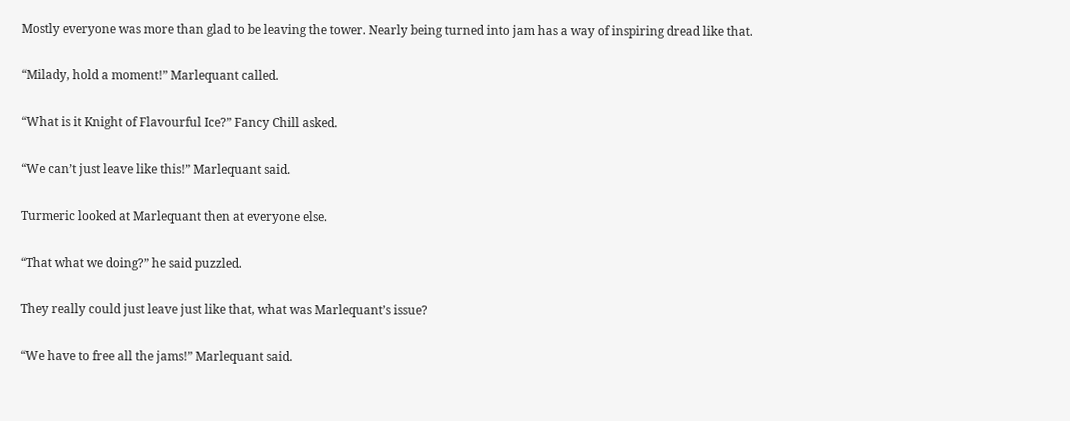Mostly everyone was more than glad to be leaving the tower. Nearly being turned into jam has a way of inspiring dread like that.

“Milady, hold a moment!” Marlequant called.

“What is it Knight of Flavourful Ice?” Fancy Chill asked.

“We can’t just leave like this!” Marlequant said.

Turmeric looked at Marlequant then at everyone else.

“That what we doing?” he said puzzled.

They really could just leave just like that, what was Marlequant’s issue?

“We have to free all the jams!” Marlequant said.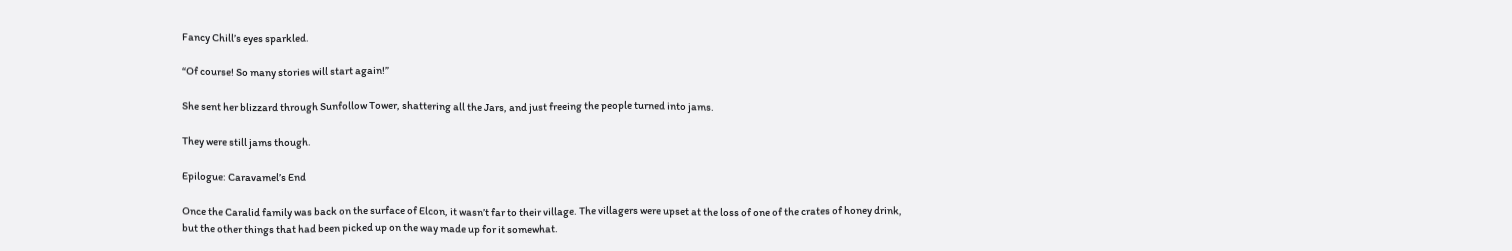Fancy Chill’s eyes sparkled.

“Of course! So many stories will start again!”

She sent her blizzard through Sunfollow Tower, shattering all the Jars, and just freeing the people turned into jams.

They were still jams though.

Epilogue: Caravamel’s End

Once the Caralid family was back on the surface of Elcon, it wasn’t far to their village. The villagers were upset at the loss of one of the crates of honey drink, but the other things that had been picked up on the way made up for it somewhat.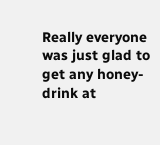Really everyone was just glad to get any honey-drink at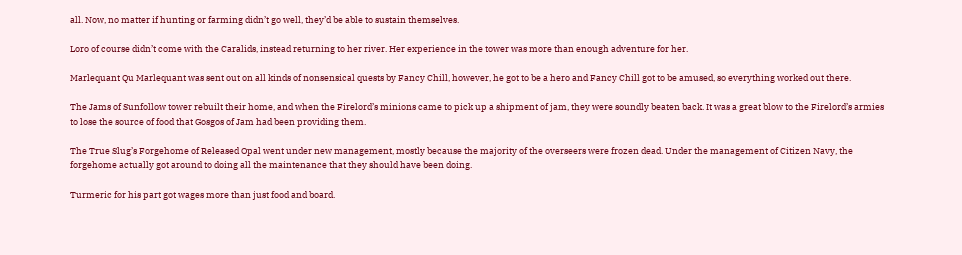all. Now, no matter if hunting or farming didn’t go well, they’d be able to sustain themselves.

Loro of course didn’t come with the Caralids, instead returning to her river. Her experience in the tower was more than enough adventure for her.

Marlequant Qu Marlequant was sent out on all kinds of nonsensical quests by Fancy Chill, however, he got to be a hero and Fancy Chill got to be amused, so everything worked out there.

The Jams of Sunfollow tower rebuilt their home, and when the Firelord’s minions came to pick up a shipment of jam, they were soundly beaten back. It was a great blow to the Firelord’s armies to lose the source of food that Gosgos of Jam had been providing them.

The True Slug’s Forgehome of Released Opal went under new management, mostly because the majority of the overseers were frozen dead. Under the management of Citizen Navy, the forgehome actually got around to doing all the maintenance that they should have been doing.

Turmeric for his part got wages more than just food and board.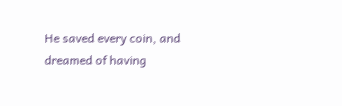He saved every coin, and dreamed of having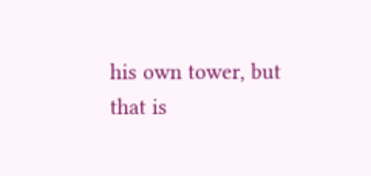his own tower, but that is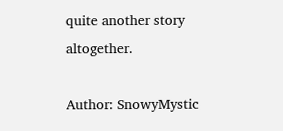quite another story altogether.

Author: SnowyMystic